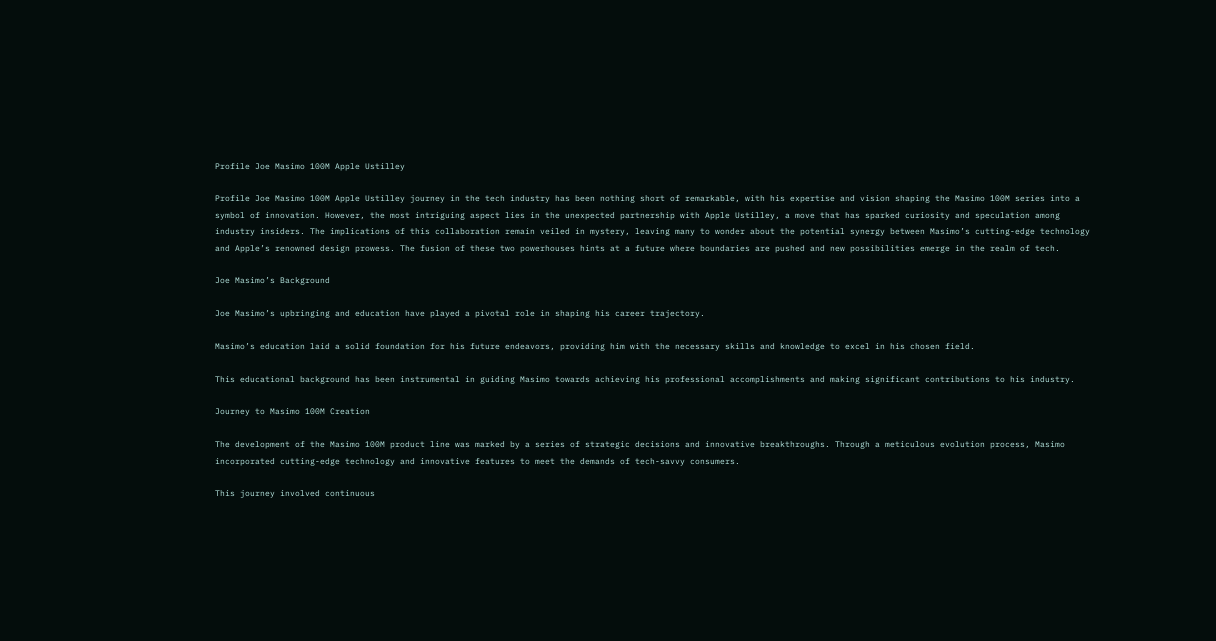Profile Joe Masimo 100M Apple Ustilley

Profile Joe Masimo 100M Apple Ustilley journey in the tech industry has been nothing short of remarkable, with his expertise and vision shaping the Masimo 100M series into a symbol of innovation. However, the most intriguing aspect lies in the unexpected partnership with Apple Ustilley, a move that has sparked curiosity and speculation among industry insiders. The implications of this collaboration remain veiled in mystery, leaving many to wonder about the potential synergy between Masimo’s cutting-edge technology and Apple’s renowned design prowess. The fusion of these two powerhouses hints at a future where boundaries are pushed and new possibilities emerge in the realm of tech.

Joe Masimo’s Background

Joe Masimo’s upbringing and education have played a pivotal role in shaping his career trajectory.

Masimo’s education laid a solid foundation for his future endeavors, providing him with the necessary skills and knowledge to excel in his chosen field.

This educational background has been instrumental in guiding Masimo towards achieving his professional accomplishments and making significant contributions to his industry.

Journey to Masimo 100M Creation

The development of the Masimo 100M product line was marked by a series of strategic decisions and innovative breakthroughs. Through a meticulous evolution process, Masimo incorporated cutting-edge technology and innovative features to meet the demands of tech-savvy consumers.

This journey involved continuous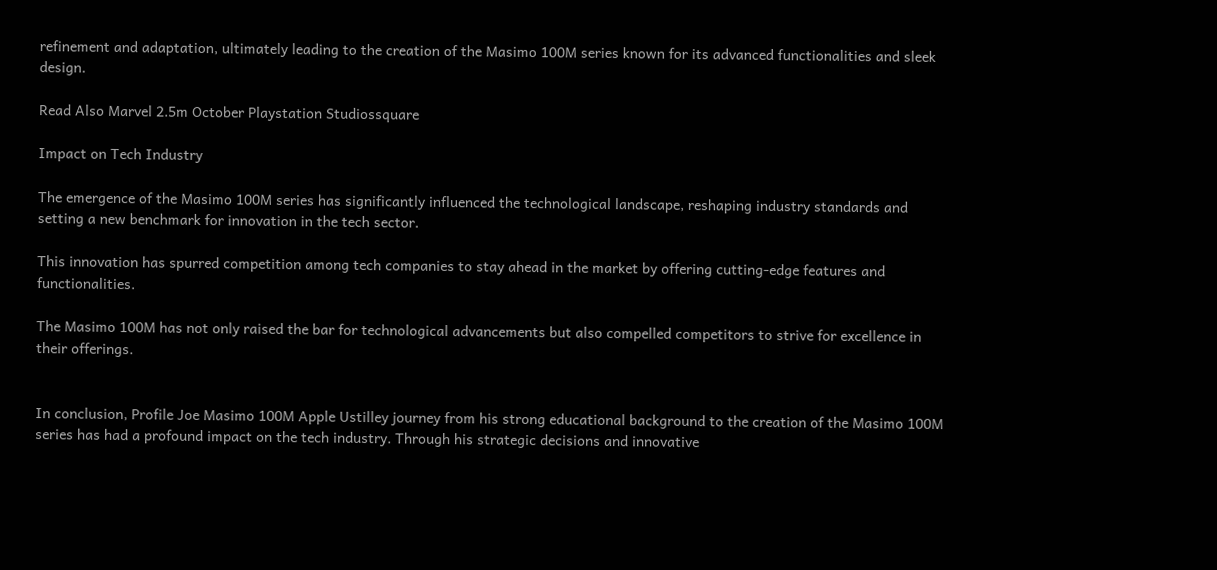refinement and adaptation, ultimately leading to the creation of the Masimo 100M series known for its advanced functionalities and sleek design.

Read Also Marvel 2.5m October Playstation Studiossquare

Impact on Tech Industry

The emergence of the Masimo 100M series has significantly influenced the technological landscape, reshaping industry standards and setting a new benchmark for innovation in the tech sector.

This innovation has spurred competition among tech companies to stay ahead in the market by offering cutting-edge features and functionalities.

The Masimo 100M has not only raised the bar for technological advancements but also compelled competitors to strive for excellence in their offerings.


In conclusion, Profile Joe Masimo 100M Apple Ustilley journey from his strong educational background to the creation of the Masimo 100M series has had a profound impact on the tech industry. Through his strategic decisions and innovative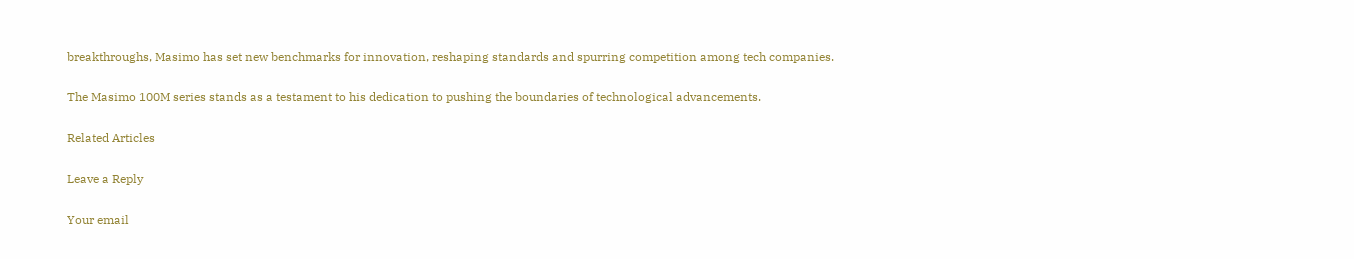breakthroughs, Masimo has set new benchmarks for innovation, reshaping standards and spurring competition among tech companies.

The Masimo 100M series stands as a testament to his dedication to pushing the boundaries of technological advancements.

Related Articles

Leave a Reply

Your email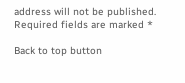address will not be published. Required fields are marked *

Back to top button